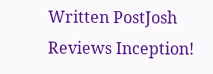Written PostJosh Reviews Inception!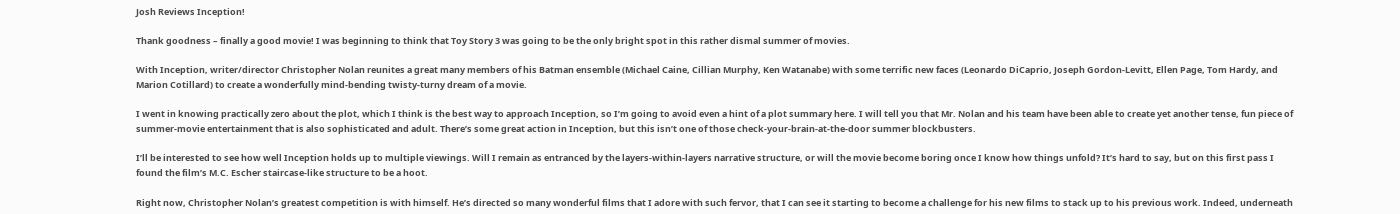Josh Reviews Inception!

Thank goodness – finally a good movie! I was beginning to think that Toy Story 3 was going to be the only bright spot in this rather dismal summer of movies.

With Inception, writer/director Christopher Nolan reunites a great many members of his Batman ensemble (Michael Caine, Cillian Murphy, Ken Watanabe) with some terrific new faces (Leonardo DiCaprio, Joseph Gordon-Levitt, Ellen Page, Tom Hardy, and Marion Cotillard) to create a wonderfully mind-bending twisty-turny dream of a movie.

I went in knowing practically zero about the plot, which I think is the best way to approach Inception, so I’m going to avoid even a hint of a plot summary here. I will tell you that Mr. Nolan and his team have been able to create yet another tense, fun piece of summer-movie entertainment that is also sophisticated and adult. There’s some great action in Inception, but this isn’t one of those check-your-brain-at-the-door summer blockbusters.

I’ll be interested to see how well Inception holds up to multiple viewings. Will I remain as entranced by the layers-within-layers narrative structure, or will the movie become boring once I know how things unfold? It’s hard to say, but on this first pass I found the film’s M.C. Escher staircase-like structure to be a hoot.

Right now, Christopher Nolan’s greatest competition is with himself. He’s directed so many wonderful films that I adore with such fervor, that I can see it starting to become a challenge for his new films to stack up to his previous work. Indeed, underneath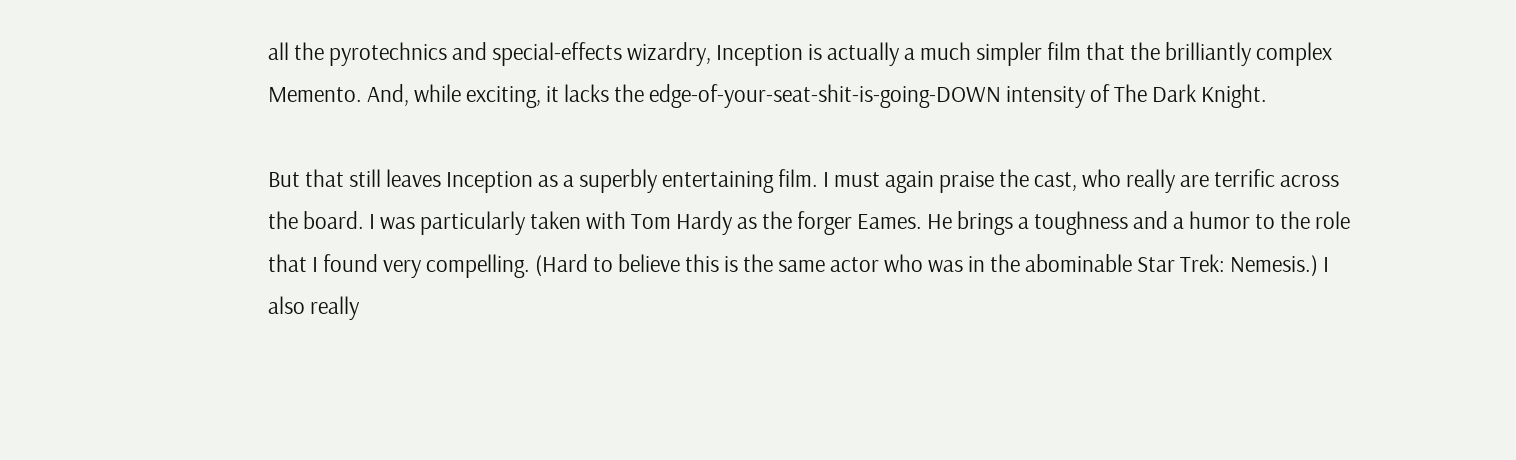all the pyrotechnics and special-effects wizardry, Inception is actually a much simpler film that the brilliantly complex Memento. And, while exciting, it lacks the edge-of-your-seat-shit-is-going-DOWN intensity of The Dark Knight.

But that still leaves Inception as a superbly entertaining film. I must again praise the cast, who really are terrific across the board. I was particularly taken with Tom Hardy as the forger Eames. He brings a toughness and a humor to the role that I found very compelling. (Hard to believe this is the same actor who was in the abominable Star Trek: Nemesis.) I also really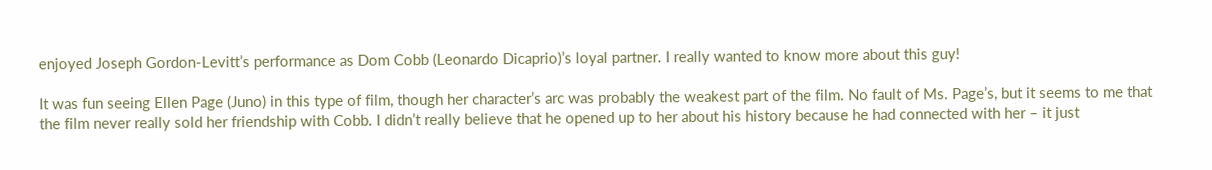enjoyed Joseph Gordon-Levitt’s performance as Dom Cobb (Leonardo Dicaprio)’s loyal partner. I really wanted to know more about this guy!

It was fun seeing Ellen Page (Juno) in this type of film, though her character’s arc was probably the weakest part of the film. No fault of Ms. Page’s, but it seems to me that the film never really sold her friendship with Cobb. I didn’t really believe that he opened up to her about his history because he had connected with her – it just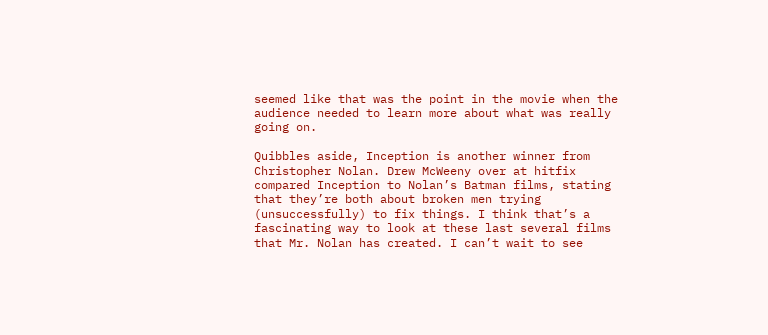seemed like that was the point in the movie when the audience needed to learn more about what was really going on.

Quibbles aside, Inception is another winner from Christopher Nolan. Drew McWeeny over at hitfix compared Inception to Nolan’s Batman films, stating that they’re both about broken men trying (unsuccessfully) to fix things. I think that’s a fascinating way to look at these last several films that Mr. Nolan has created. I can’t wait to see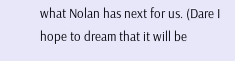what Nolan has next for us. (Dare I hope to dream that it will be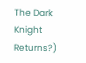The Dark Knight Returns?)